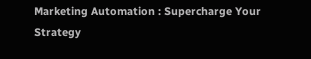Marketing Automation : Supercharge Your Strategy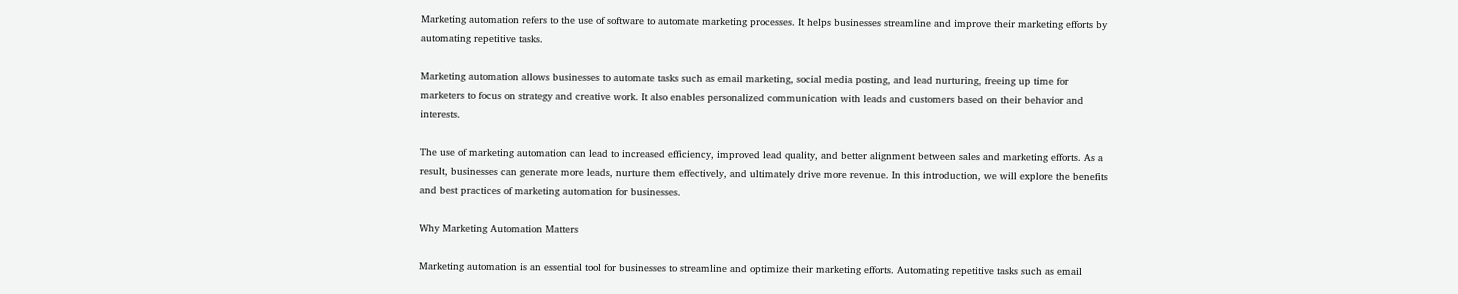Marketing automation refers to the use of software to automate marketing processes. It helps businesses streamline and improve their marketing efforts by automating repetitive tasks.

Marketing automation allows businesses to automate tasks such as email marketing, social media posting, and lead nurturing, freeing up time for marketers to focus on strategy and creative work. It also enables personalized communication with leads and customers based on their behavior and interests.

The use of marketing automation can lead to increased efficiency, improved lead quality, and better alignment between sales and marketing efforts. As a result, businesses can generate more leads, nurture them effectively, and ultimately drive more revenue. In this introduction, we will explore the benefits and best practices of marketing automation for businesses.

Why Marketing Automation Matters

Marketing automation is an essential tool for businesses to streamline and optimize their marketing efforts. Automating repetitive tasks such as email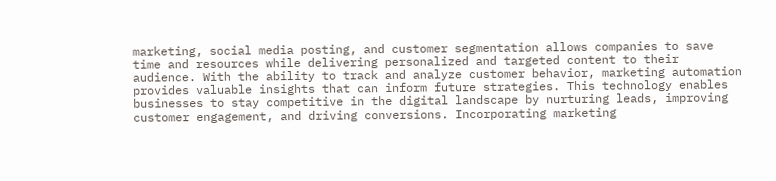marketing, social media posting, and customer segmentation allows companies to save time and resources while delivering personalized and targeted content to their audience. With the ability to track and analyze customer behavior, marketing automation provides valuable insights that can inform future strategies. This technology enables businesses to stay competitive in the digital landscape by nurturing leads, improving customer engagement, and driving conversions. Incorporating marketing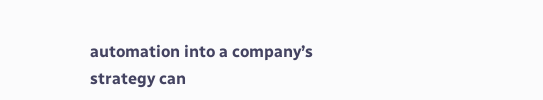automation into a company’s strategy can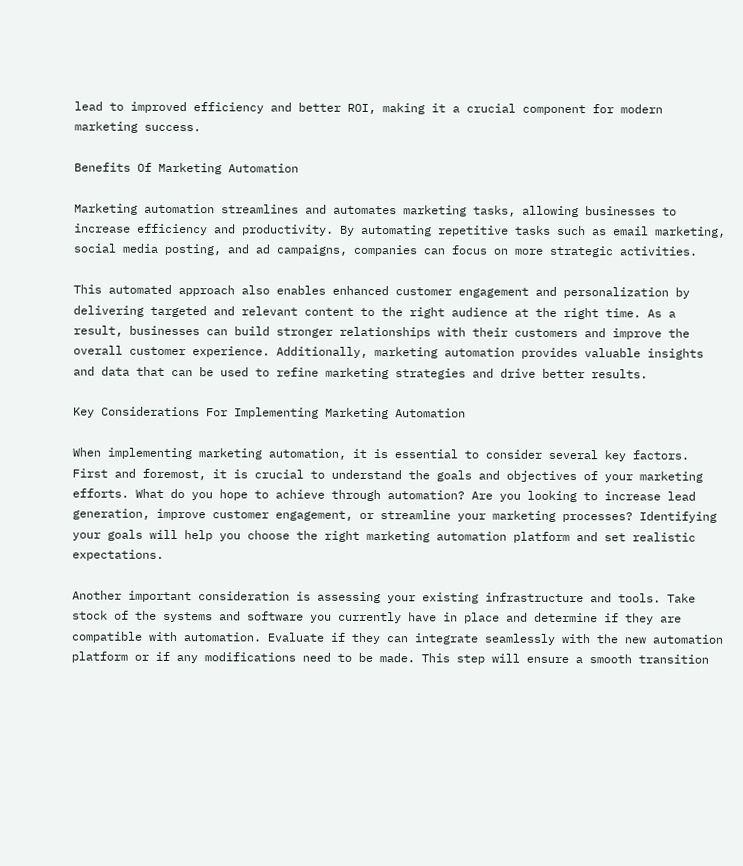lead to improved efficiency and better ROI, making it a crucial component for modern marketing success.

Benefits Of Marketing Automation

Marketing automation streamlines and automates marketing tasks, allowing businesses to increase efficiency and productivity. By automating repetitive tasks such as email marketing, social media posting, and ad campaigns, companies can focus on more strategic activities.

This automated approach also enables enhanced customer engagement and personalization by delivering targeted and relevant content to the right audience at the right time. As a result, businesses can build stronger relationships with their customers and improve the overall customer experience. Additionally, marketing automation provides valuable insights and data that can be used to refine marketing strategies and drive better results.

Key Considerations For Implementing Marketing Automation

When implementing marketing automation, it is essential to consider several key factors. First and foremost, it is crucial to understand the goals and objectives of your marketing efforts. What do you hope to achieve through automation? Are you looking to increase lead generation, improve customer engagement, or streamline your marketing processes? Identifying your goals will help you choose the right marketing automation platform and set realistic expectations.

Another important consideration is assessing your existing infrastructure and tools. Take stock of the systems and software you currently have in place and determine if they are compatible with automation. Evaluate if they can integrate seamlessly with the new automation platform or if any modifications need to be made. This step will ensure a smooth transition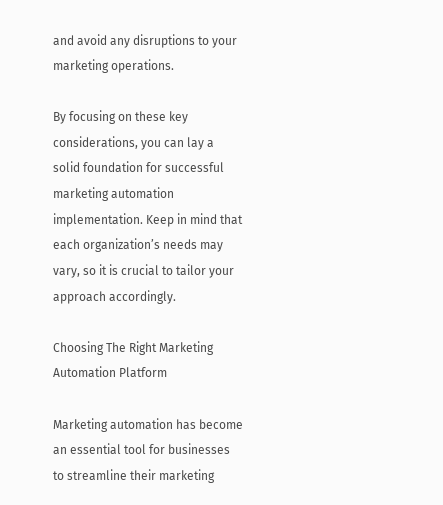and avoid any disruptions to your marketing operations.

By focusing on these key considerations, you can lay a solid foundation for successful marketing automation implementation. Keep in mind that each organization’s needs may vary, so it is crucial to tailor your approach accordingly.

Choosing The Right Marketing Automation Platform

Marketing automation has become an essential tool for businesses to streamline their marketing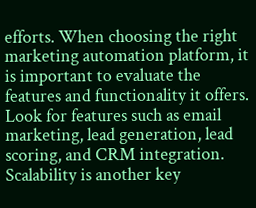efforts. When choosing the right marketing automation platform, it is important to evaluate the features and functionality it offers. Look for features such as email marketing, lead generation, lead scoring, and CRM integration. Scalability is another key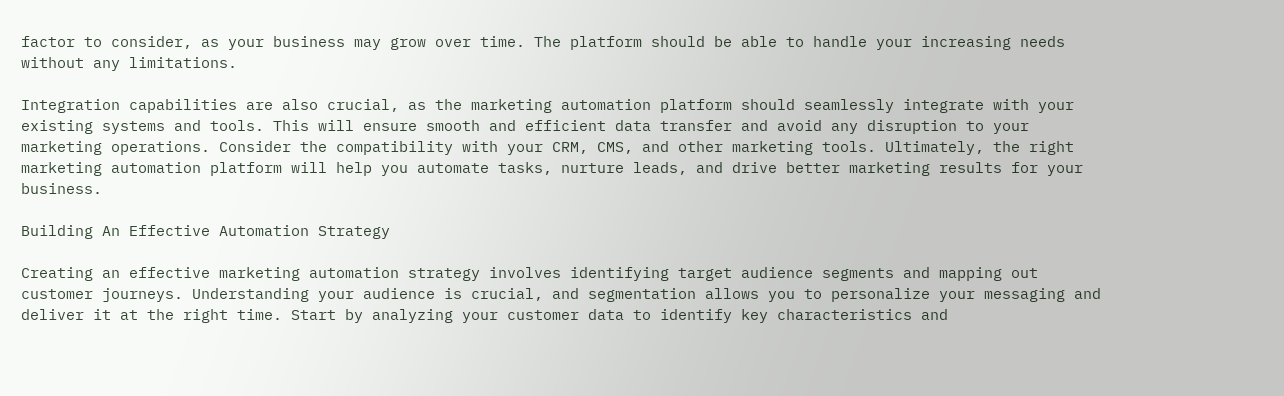factor to consider, as your business may grow over time. The platform should be able to handle your increasing needs without any limitations.

Integration capabilities are also crucial, as the marketing automation platform should seamlessly integrate with your existing systems and tools. This will ensure smooth and efficient data transfer and avoid any disruption to your marketing operations. Consider the compatibility with your CRM, CMS, and other marketing tools. Ultimately, the right marketing automation platform will help you automate tasks, nurture leads, and drive better marketing results for your business.

Building An Effective Automation Strategy

Creating an effective marketing automation strategy involves identifying target audience segments and mapping out customer journeys. Understanding your audience is crucial, and segmentation allows you to personalize your messaging and deliver it at the right time. Start by analyzing your customer data to identify key characteristics and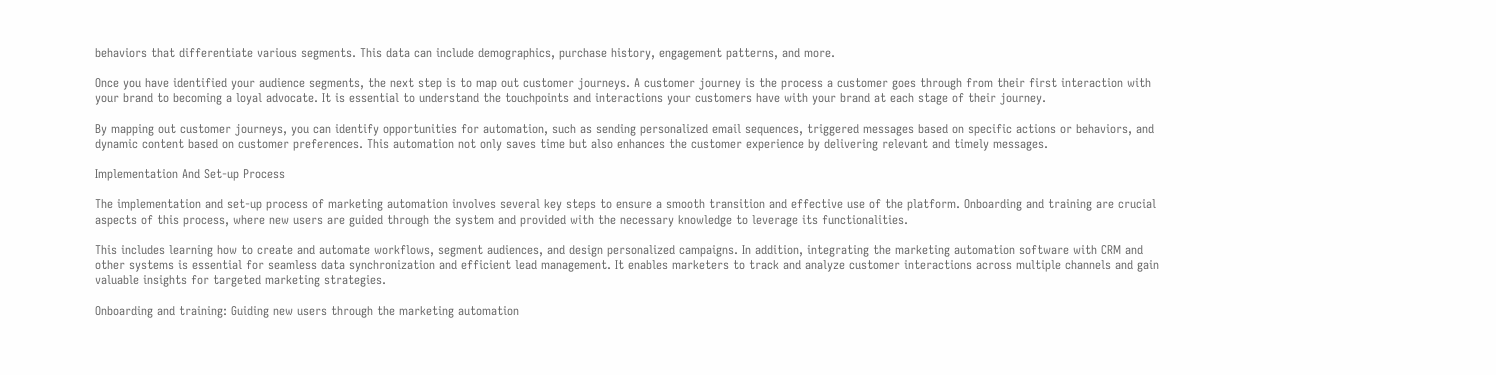behaviors that differentiate various segments. This data can include demographics, purchase history, engagement patterns, and more.

Once you have identified your audience segments, the next step is to map out customer journeys. A customer journey is the process a customer goes through from their first interaction with your brand to becoming a loyal advocate. It is essential to understand the touchpoints and interactions your customers have with your brand at each stage of their journey.

By mapping out customer journeys, you can identify opportunities for automation, such as sending personalized email sequences, triggered messages based on specific actions or behaviors, and dynamic content based on customer preferences. This automation not only saves time but also enhances the customer experience by delivering relevant and timely messages.

Implementation And Set-up Process

The implementation and set-up process of marketing automation involves several key steps to ensure a smooth transition and effective use of the platform. Onboarding and training are crucial aspects of this process, where new users are guided through the system and provided with the necessary knowledge to leverage its functionalities.

This includes learning how to create and automate workflows, segment audiences, and design personalized campaigns. In addition, integrating the marketing automation software with CRM and other systems is essential for seamless data synchronization and efficient lead management. It enables marketers to track and analyze customer interactions across multiple channels and gain valuable insights for targeted marketing strategies.

Onboarding and training: Guiding new users through the marketing automation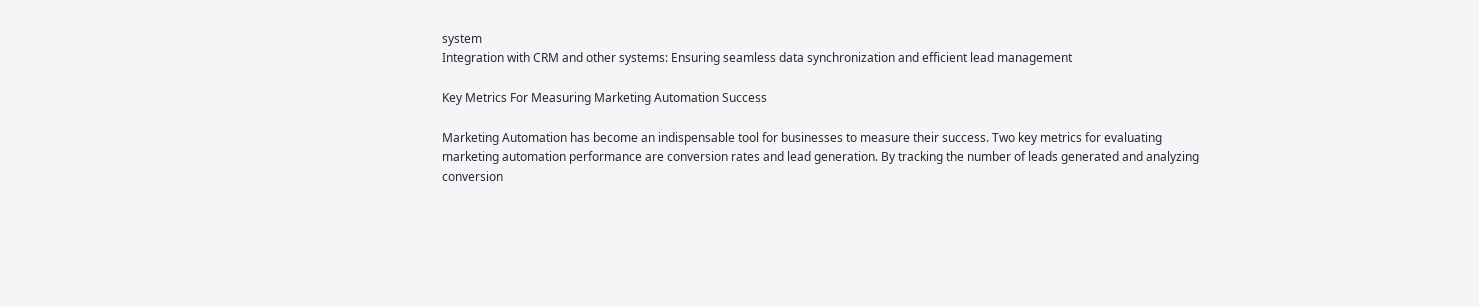system
Integration with CRM and other systems: Ensuring seamless data synchronization and efficient lead management

Key Metrics For Measuring Marketing Automation Success

Marketing Automation has become an indispensable tool for businesses to measure their success. Two key metrics for evaluating marketing automation performance are conversion rates and lead generation. By tracking the number of leads generated and analyzing conversion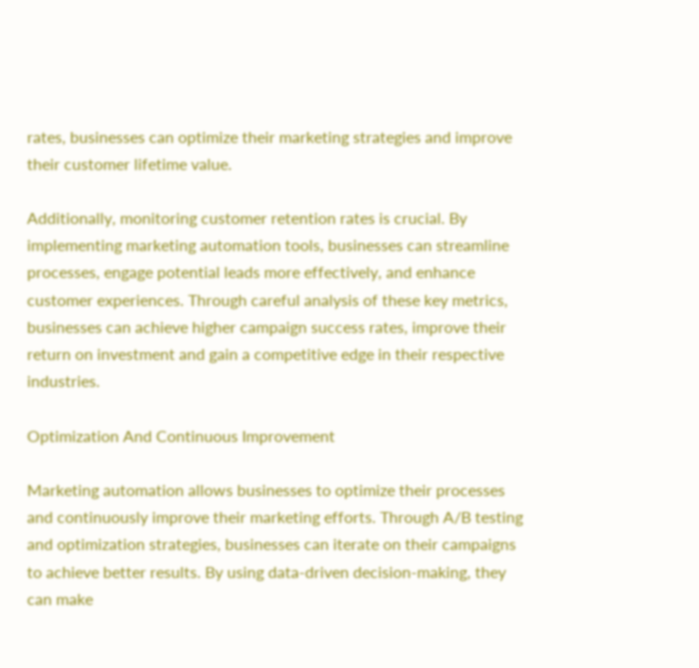rates, businesses can optimize their marketing strategies and improve their customer lifetime value.

Additionally, monitoring customer retention rates is crucial. By implementing marketing automation tools, businesses can streamline processes, engage potential leads more effectively, and enhance customer experiences. Through careful analysis of these key metrics, businesses can achieve higher campaign success rates, improve their return on investment and gain a competitive edge in their respective industries.

Optimization And Continuous Improvement

Marketing automation allows businesses to optimize their processes and continuously improve their marketing efforts. Through A/B testing and optimization strategies, businesses can iterate on their campaigns to achieve better results. By using data-driven decision-making, they can make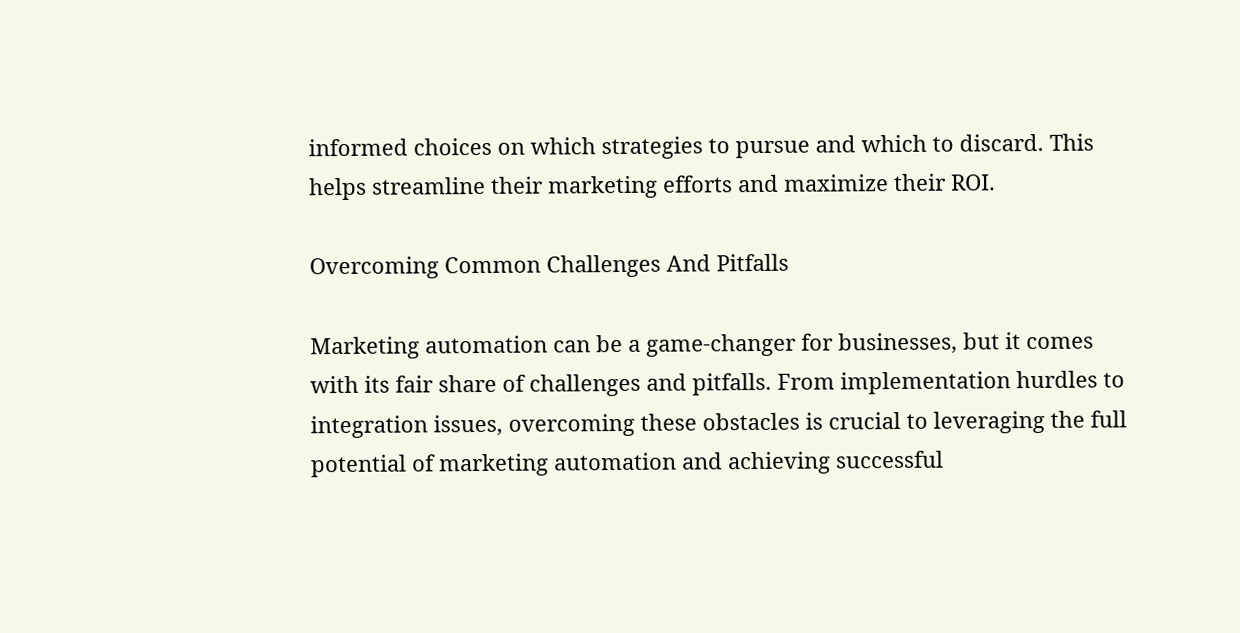informed choices on which strategies to pursue and which to discard. This helps streamline their marketing efforts and maximize their ROI.

Overcoming Common Challenges And Pitfalls

Marketing automation can be a game-changer for businesses, but it comes with its fair share of challenges and pitfalls. From implementation hurdles to integration issues, overcoming these obstacles is crucial to leveraging the full potential of marketing automation and achieving successful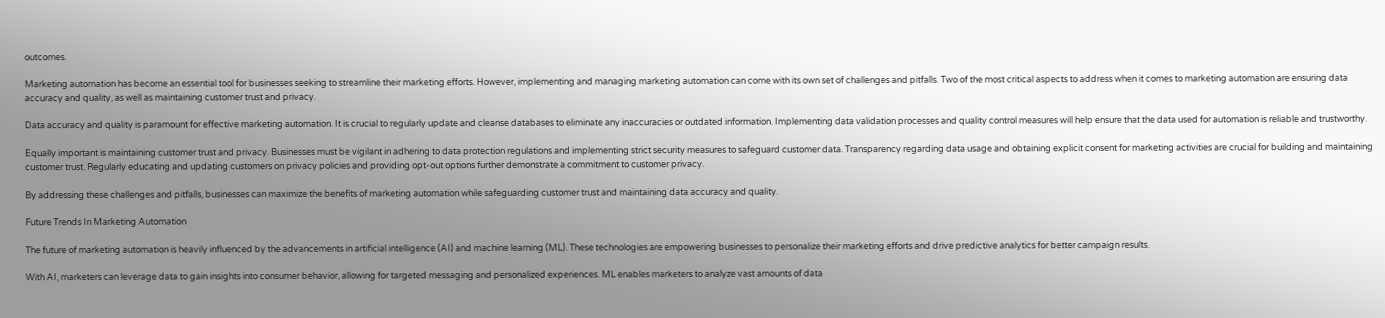outcomes.

Marketing automation has become an essential tool for businesses seeking to streamline their marketing efforts. However, implementing and managing marketing automation can come with its own set of challenges and pitfalls. Two of the most critical aspects to address when it comes to marketing automation are ensuring data accuracy and quality, as well as maintaining customer trust and privacy.

Data accuracy and quality is paramount for effective marketing automation. It is crucial to regularly update and cleanse databases to eliminate any inaccuracies or outdated information. Implementing data validation processes and quality control measures will help ensure that the data used for automation is reliable and trustworthy.

Equally important is maintaining customer trust and privacy. Businesses must be vigilant in adhering to data protection regulations and implementing strict security measures to safeguard customer data. Transparency regarding data usage and obtaining explicit consent for marketing activities are crucial for building and maintaining customer trust. Regularly educating and updating customers on privacy policies and providing opt-out options further demonstrate a commitment to customer privacy.

By addressing these challenges and pitfalls, businesses can maximize the benefits of marketing automation while safeguarding customer trust and maintaining data accuracy and quality.

Future Trends In Marketing Automation

The future of marketing automation is heavily influenced by the advancements in artificial intelligence (AI) and machine learning (ML). These technologies are empowering businesses to personalize their marketing efforts and drive predictive analytics for better campaign results.

With AI, marketers can leverage data to gain insights into consumer behavior, allowing for targeted messaging and personalized experiences. ML enables marketers to analyze vast amounts of data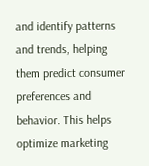and identify patterns and trends, helping them predict consumer preferences and behavior. This helps optimize marketing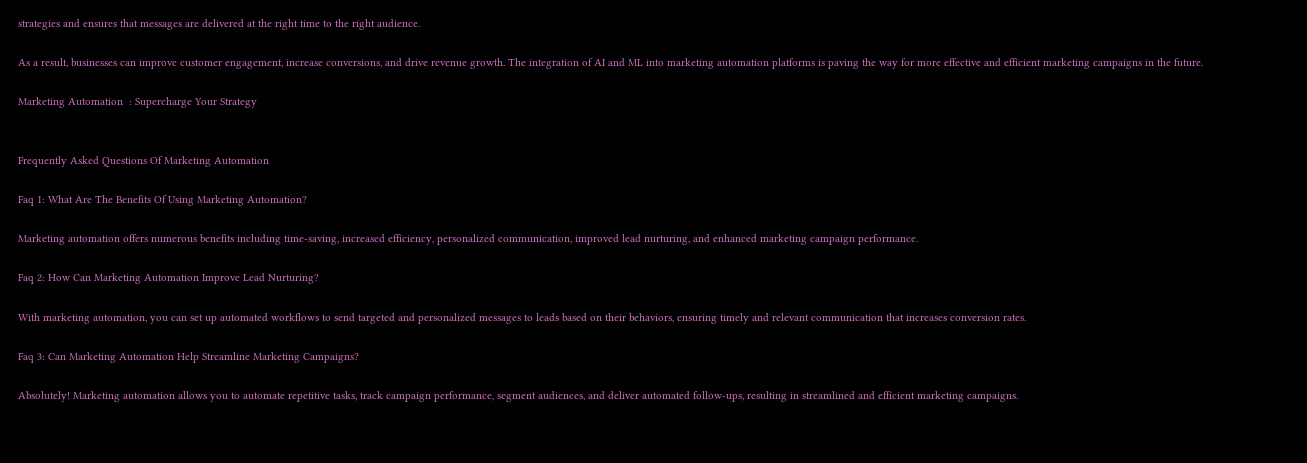strategies and ensures that messages are delivered at the right time to the right audience.

As a result, businesses can improve customer engagement, increase conversions, and drive revenue growth. The integration of AI and ML into marketing automation platforms is paving the way for more effective and efficient marketing campaigns in the future.

Marketing Automation  : Supercharge Your Strategy


Frequently Asked Questions Of Marketing Automation

Faq 1: What Are The Benefits Of Using Marketing Automation?

Marketing automation offers numerous benefits including time-saving, increased efficiency, personalized communication, improved lead nurturing, and enhanced marketing campaign performance.

Faq 2: How Can Marketing Automation Improve Lead Nurturing?

With marketing automation, you can set up automated workflows to send targeted and personalized messages to leads based on their behaviors, ensuring timely and relevant communication that increases conversion rates.

Faq 3: Can Marketing Automation Help Streamline Marketing Campaigns?

Absolutely! Marketing automation allows you to automate repetitive tasks, track campaign performance, segment audiences, and deliver automated follow-ups, resulting in streamlined and efficient marketing campaigns.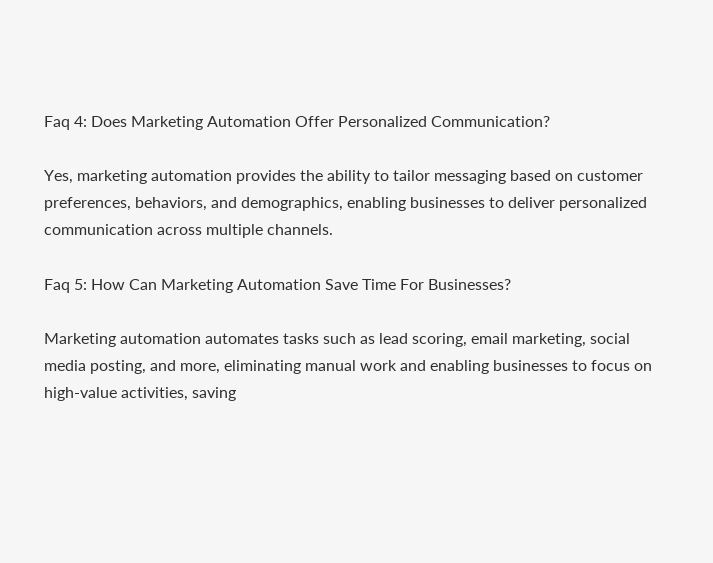Faq 4: Does Marketing Automation Offer Personalized Communication?

Yes, marketing automation provides the ability to tailor messaging based on customer preferences, behaviors, and demographics, enabling businesses to deliver personalized communication across multiple channels.

Faq 5: How Can Marketing Automation Save Time For Businesses?

Marketing automation automates tasks such as lead scoring, email marketing, social media posting, and more, eliminating manual work and enabling businesses to focus on high-value activities, saving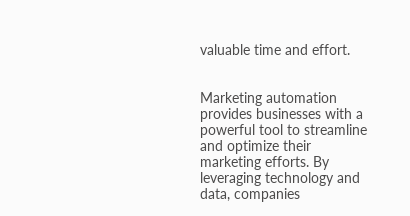valuable time and effort.


Marketing automation provides businesses with a powerful tool to streamline and optimize their marketing efforts. By leveraging technology and data, companies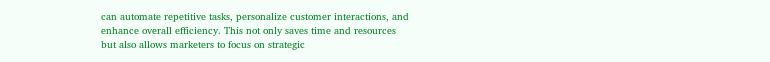can automate repetitive tasks, personalize customer interactions, and enhance overall efficiency. This not only saves time and resources but also allows marketers to focus on strategic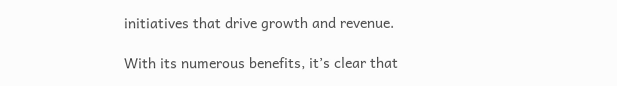initiatives that drive growth and revenue.

With its numerous benefits, it’s clear that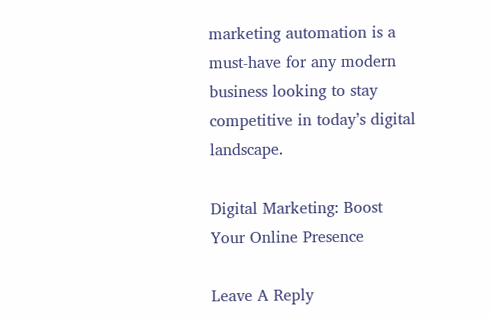marketing automation is a must-have for any modern business looking to stay competitive in today’s digital landscape.

Digital Marketing: Boost Your Online Presence

Leave A Reply